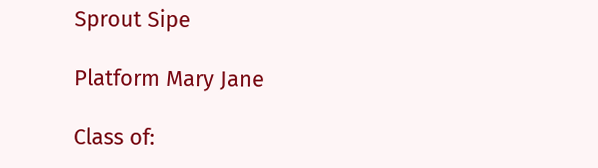Sprout Sipe

Platform Mary Jane

Class of: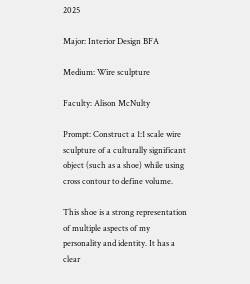2025

Major: Interior Design BFA

Medium: Wire sculpture

Faculty: Alison McNulty

Prompt: Construct a 1:1 scale wire sculpture of a culturally significant object (such as a shoe) while using cross contour to define volume.

This shoe is a strong representation of multiple aspects of my personality and identity. It has a clear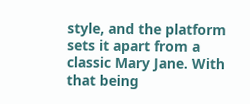style, and the platform sets it apart from a classic Mary Jane. With that being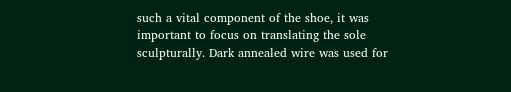such a vital component of the shoe, it was important to focus on translating the sole sculpturally. Dark annealed wire was used for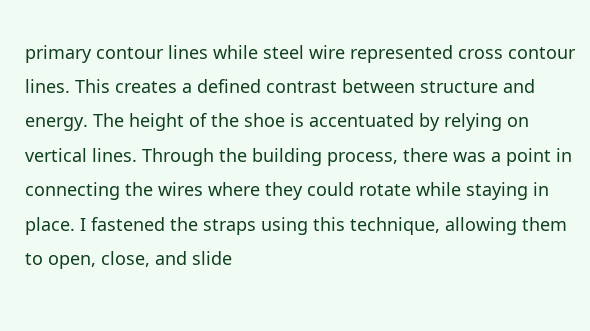primary contour lines while steel wire represented cross contour lines. This creates a defined contrast between structure and energy. The height of the shoe is accentuated by relying on vertical lines. Through the building process, there was a point in connecting the wires where they could rotate while staying in place. I fastened the straps using this technique, allowing them to open, close, and slide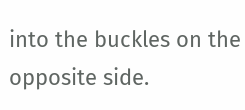into the buckles on the opposite side.